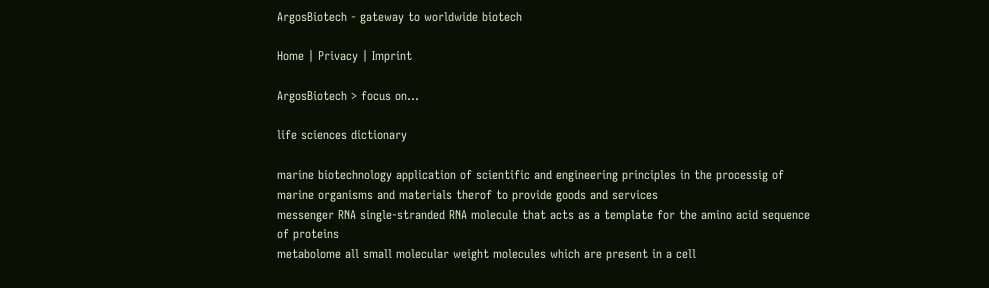ArgosBiotech - gateway to worldwide biotech

Home | Privacy | Imprint

ArgosBiotech > focus on...

life sciences dictionary

marine biotechnology application of scientific and engineering principles in the processig of marine organisms and materials therof to provide goods and services
messenger RNA single-stranded RNA molecule that acts as a template for the amino acid sequence of proteins
metabolome all small molecular weight molecules which are present in a cell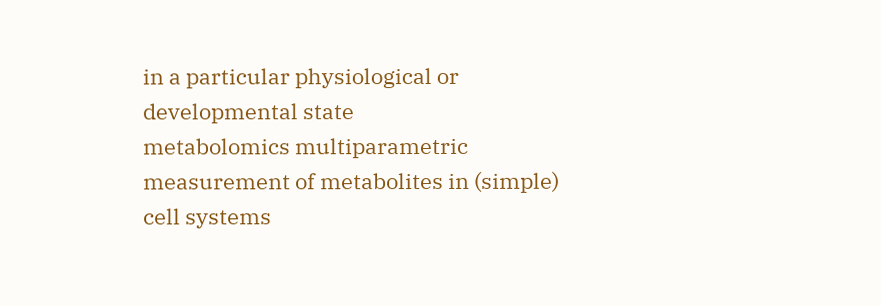in a particular physiological or developmental state
metabolomics multiparametric measurement of metabolites in (simple) cell systems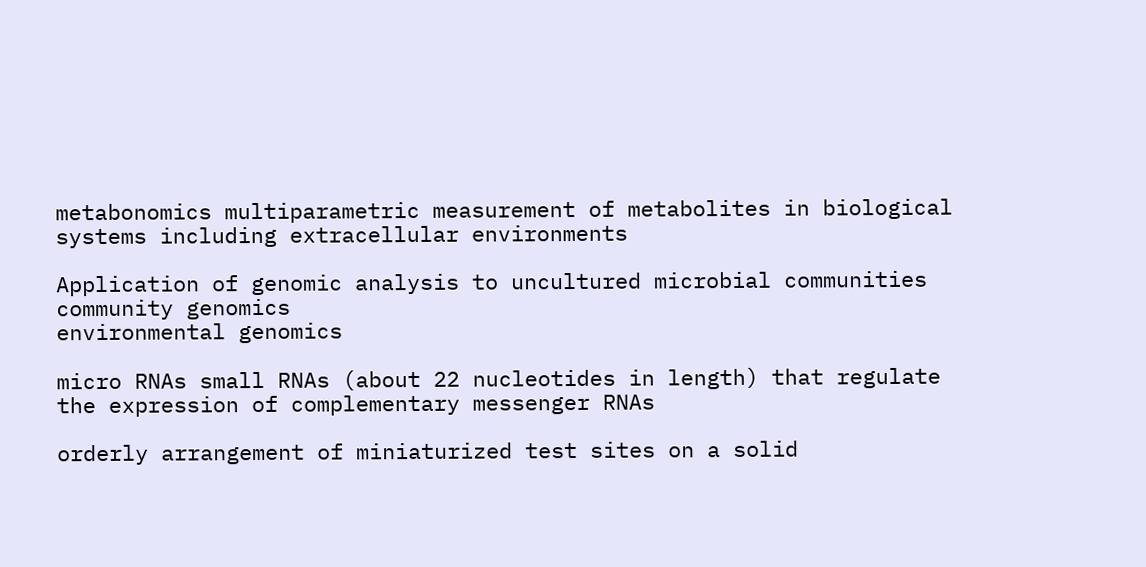metabonomics multiparametric measurement of metabolites in biological systems including extracellular environments

Application of genomic analysis to uncultured microbial communities
community genomics
environmental genomics

micro RNAs small RNAs (about 22 nucleotides in length) that regulate the expression of complementary messenger RNAs

orderly arrangement of miniaturized test sites on a solid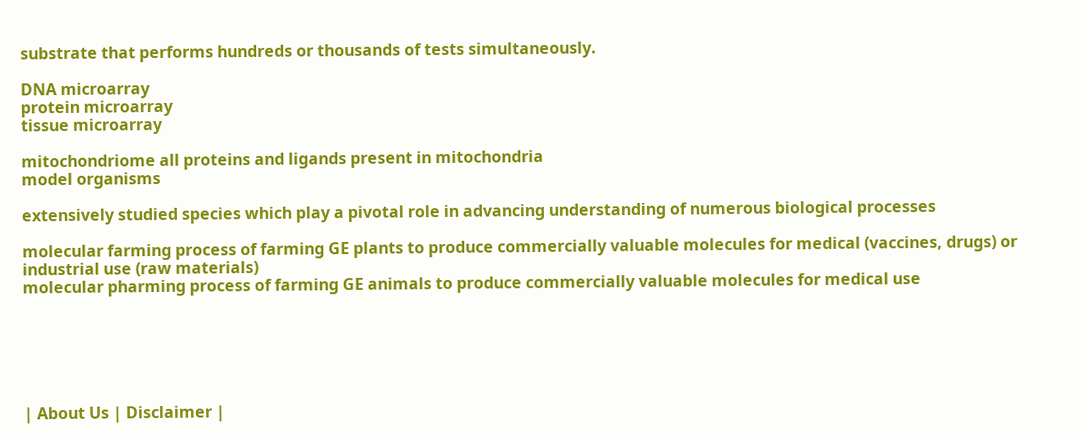substrate that performs hundreds or thousands of tests simultaneously.

DNA microarray
protein microarray
tissue microarray

mitochondriome all proteins and ligands present in mitochondria
model organisms

extensively studied species which play a pivotal role in advancing understanding of numerous biological processes

molecular farming process of farming GE plants to produce commercially valuable molecules for medical (vaccines, drugs) or industrial use (raw materials)
molecular pharming process of farming GE animals to produce commercially valuable molecules for medical use






| About Us | Disclaimer |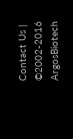Contact Us | ©2002-2016 ArgosBiotech